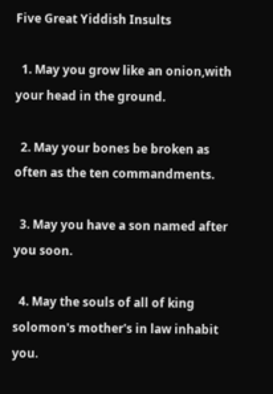Five Great Yiddish Insults

  1. May you grow like an onion,with your head in the ground.

  2. May your bones be broken as often as the ten commandments.

  3. May you have a son named after you soon.

  4. May the souls of all of king solomon's mother's in law inhabit you.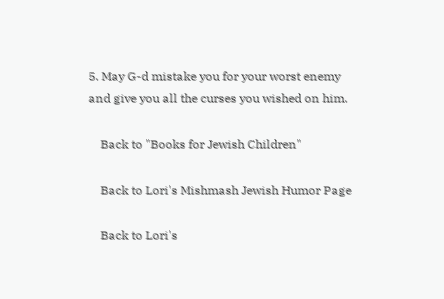5. May G-d mistake you for your worst enemy and give you all the curses you wished on him.

    Back to "Books for Jewish Children"

    Back to Lori's Mishmash Jewish Humor Page

    Back to Lori's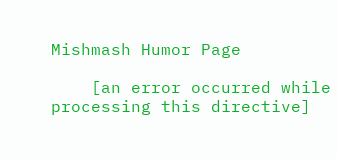Mishmash Humor Page

    [an error occurred while processing this directive]